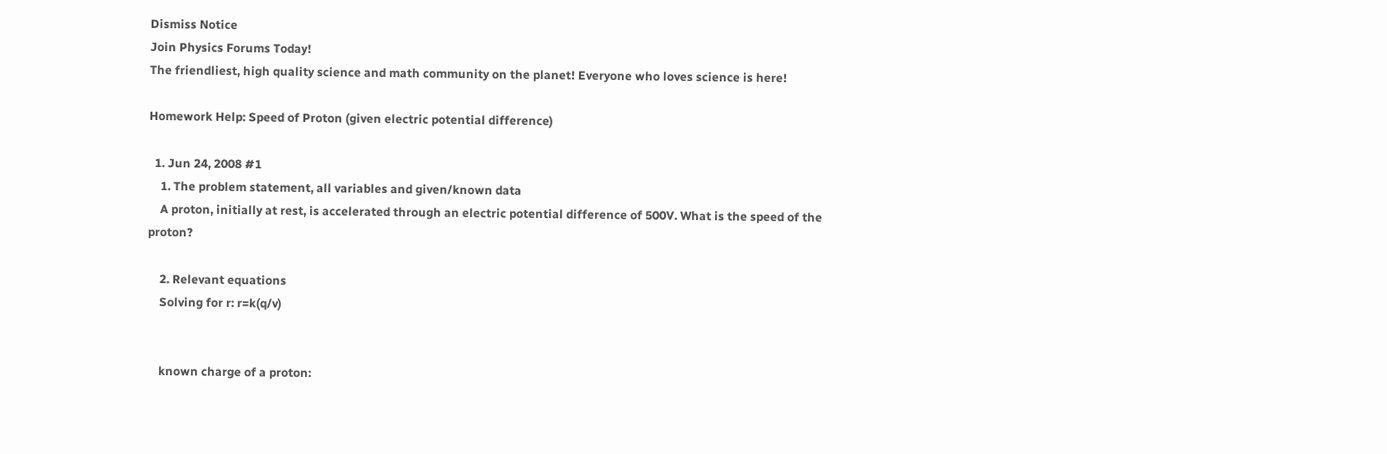Dismiss Notice
Join Physics Forums Today!
The friendliest, high quality science and math community on the planet! Everyone who loves science is here!

Homework Help: Speed of Proton (given electric potential difference)

  1. Jun 24, 2008 #1
    1. The problem statement, all variables and given/known data
    A proton, initially at rest, is accelerated through an electric potential difference of 500V. What is the speed of the proton?

    2. Relevant equations
    Solving for r: r=k(q/v)


    known charge of a proton: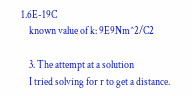1.6E-19C
    known value of k: 9E9Nm^2/C2

    3. The attempt at a solution
    I tried solving for r to get a distance.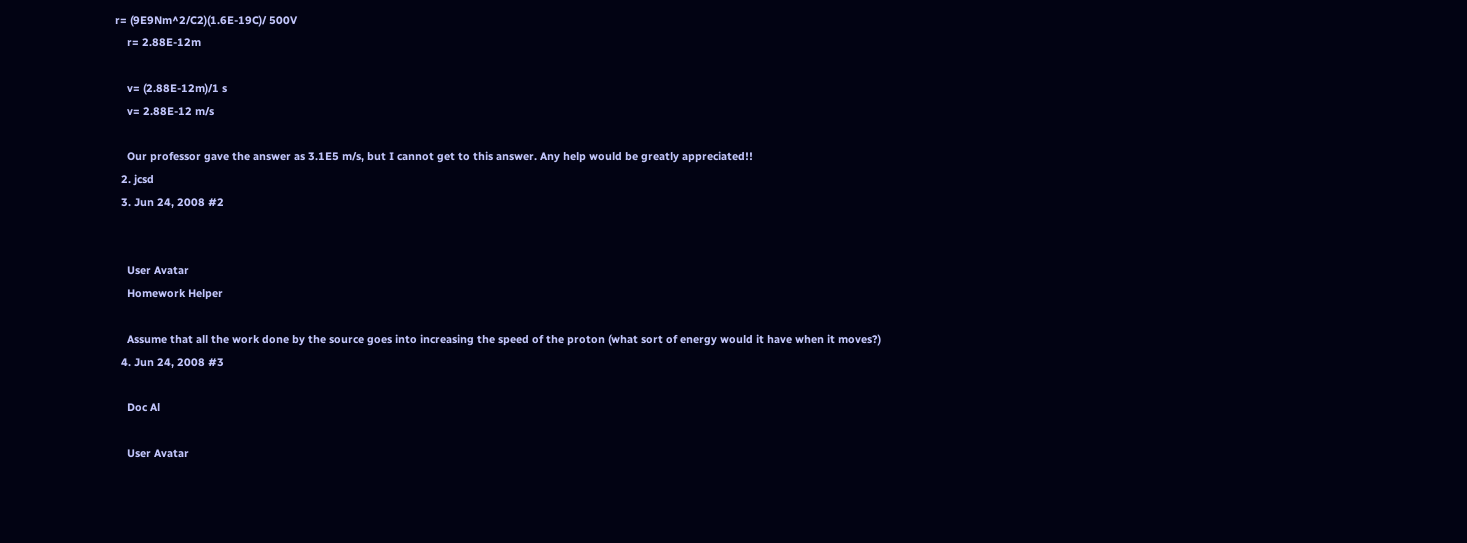r= (9E9Nm^2/C2)(1.6E-19C)/ 500V
    r= 2.88E-12m

    v= (2.88E-12m)/1 s
    v= 2.88E-12 m/s

    Our professor gave the answer as 3.1E5 m/s, but I cannot get to this answer. Any help would be greatly appreciated!!
  2. jcsd
  3. Jun 24, 2008 #2


    User Avatar
    Homework Helper

    Assume that all the work done by the source goes into increasing the speed of the proton (what sort of energy would it have when it moves?)
  4. Jun 24, 2008 #3

    Doc Al

    User Avatar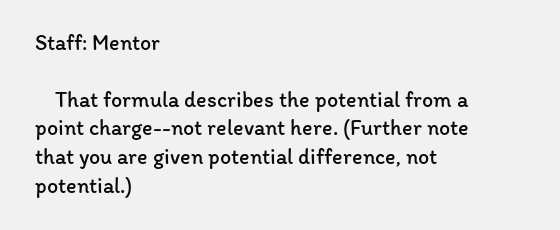Staff: Mentor

    That formula describes the potential from a point charge--not relevant here. (Further note that you are given potential difference, not potential.)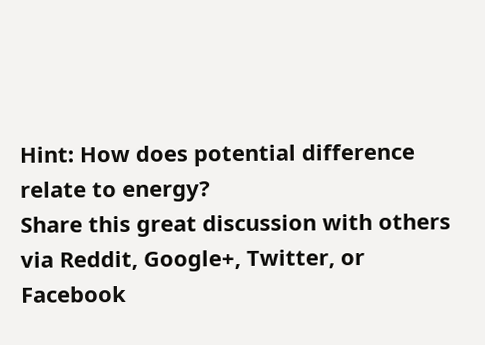Hint: How does potential difference relate to energy?
Share this great discussion with others via Reddit, Google+, Twitter, or Facebook